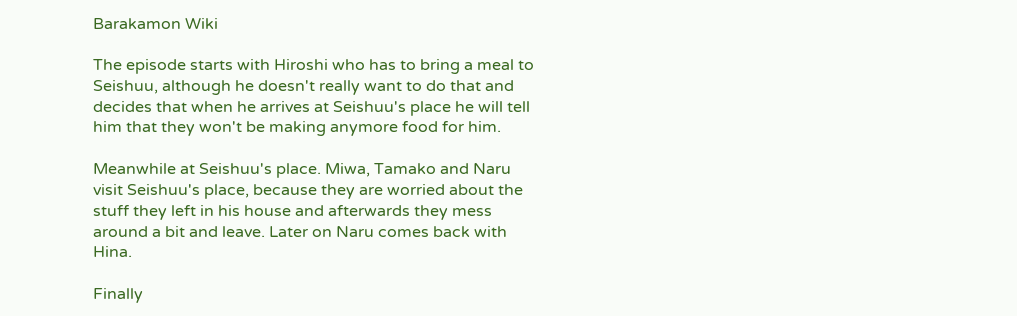Barakamon Wiki

The episode starts with Hiroshi who has to bring a meal to Seishuu, although he doesn't really want to do that and decides that when he arrives at Seishuu's place he will tell him that they won't be making anymore food for him.

Meanwhile at Seishuu's place. Miwa, Tamako and Naru visit Seishuu's place, because they are worried about the stuff they left in his house and afterwards they mess around a bit and leave. Later on Naru comes back with Hina.

Finally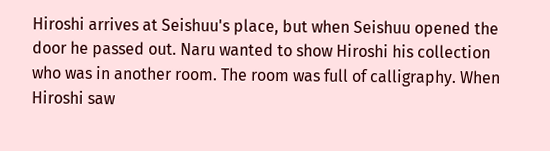Hiroshi arrives at Seishuu's place, but when Seishuu opened the door he passed out. Naru wanted to show Hiroshi his collection who was in another room. The room was full of calligraphy. When Hiroshi saw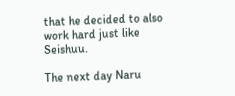that he decided to also work hard just like Seishuu.

The next day Naru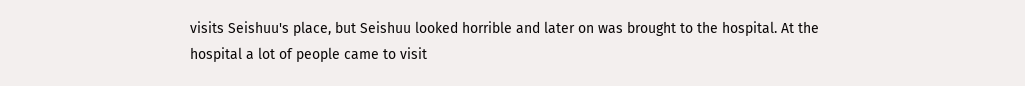visits Seishuu's place, but Seishuu looked horrible and later on was brought to the hospital. At the hospital a lot of people came to visit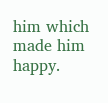him which made him happy.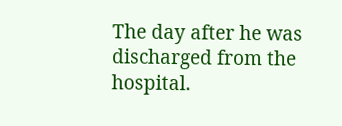The day after he was discharged from the hospital.